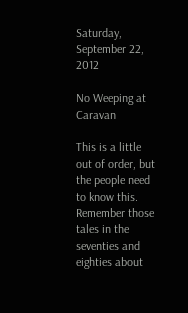Saturday, September 22, 2012

No Weeping at Caravan

This is a little out of order, but the people need to know this.  Remember those tales in the seventies and eighties about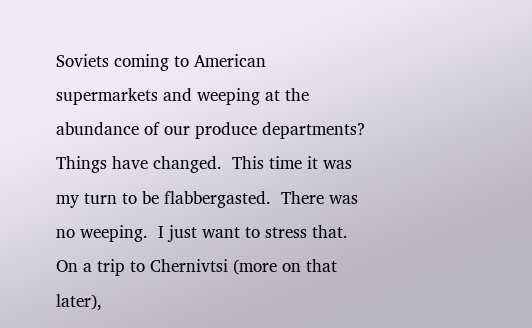Soviets coming to American supermarkets and weeping at the abundance of our produce departments?  Things have changed.  This time it was my turn to be flabbergasted.  There was no weeping.  I just want to stress that.  On a trip to Chernivtsi (more on that later),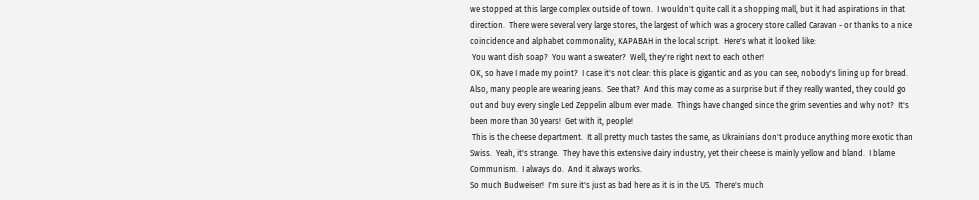we stopped at this large complex outside of town.  I wouldn't quite call it a shopping mall, but it had aspirations in that direction.  There were several very large stores, the largest of which was a grocery store called Caravan - or thanks to a nice coincidence and alphabet commonality, KAPABAH in the local script.  Here's what it looked like:
 You want dish soap?  You want a sweater?  Well, they're right next to each other!
OK, so have I made my point?  I case it's not clear: this place is gigantic and as you can see, nobody's lining up for bread.  Also, many people are wearing jeans.  See that?  And this may come as a surprise but if they really wanted, they could go out and buy every single Led Zeppelin album ever made.  Things have changed since the grim seventies and why not?  It's been more than 30 years!  Get with it, people!
 This is the cheese department.  It all pretty much tastes the same, as Ukrainians don't produce anything more exotic than Swiss.  Yeah, it's strange.  They have this extensive dairy industry, yet their cheese is mainly yellow and bland.  I blame Communism.  I always do.  And it always works.
So much Budweiser!  I'm sure it's just as bad here as it is in the US.  There's much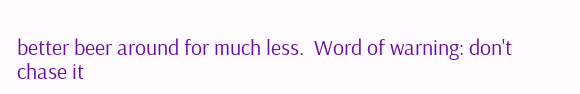better beer around for much less.  Word of warning: don't chase it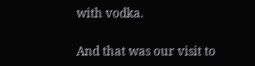with vodka.

And that was our visit to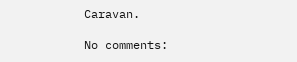Caravan.

No comments: